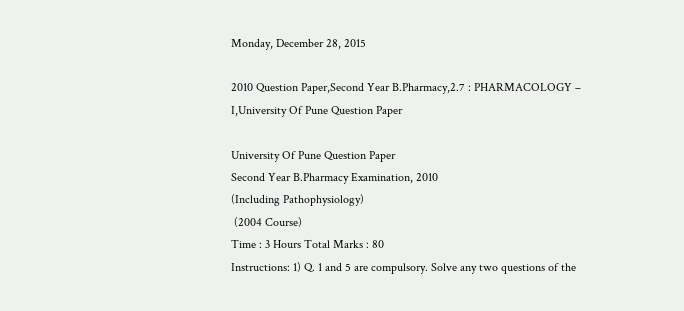Monday, December 28, 2015

2010 Question Paper,Second Year B.Pharmacy,2.7 : PHARMACOLOGY – I,University Of Pune Question Paper

University Of Pune Question Paper
Second Year B.Pharmacy Examination, 2010
(Including Pathophysiology)
 (2004 Course)
Time : 3 Hours Total Marks : 80
Instructions: 1) Q. 1 and 5 are compulsory. Solve any two questions of the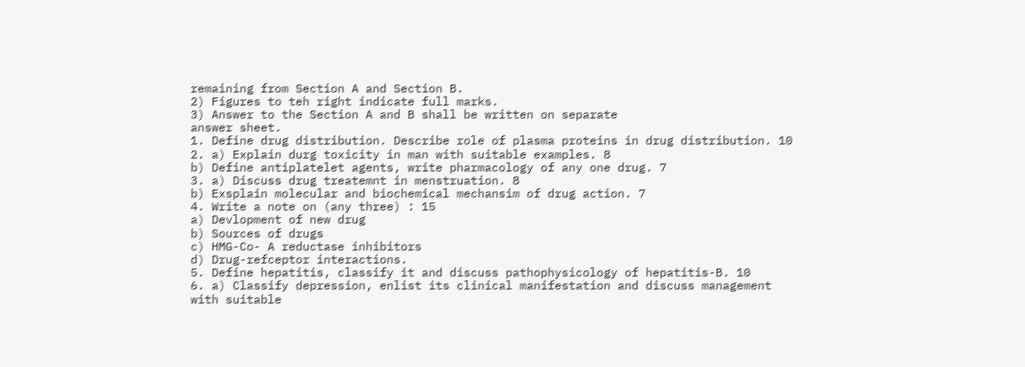remaining from Section A and Section B.
2) Figures to teh right indicate full marks.
3) Answer to the Section A and B shall be written on separate
answer sheet.
1. Define drug distribution. Describe role of plasma proteins in drug distribution. 10
2. a) Explain durg toxicity in man with suitable examples. 8
b) Define antiplatelet agents, write pharmacology of any one drug. 7
3. a) Discuss drug treatemnt in menstruation. 8
b) Exsplain molecular and biochemical mechansim of drug action. 7
4. Write a note on (any three) : 15
a) Devlopment of new drug
b) Sources of drugs
c) HMG-Co- A reductase inhibitors
d) Drug-refceptor interactions.
5. Define hepatitis, classify it and discuss pathophysicology of hepatitis-B. 10
6. a) Classify depression, enlist its clinical manifestation and discuss management
with suitable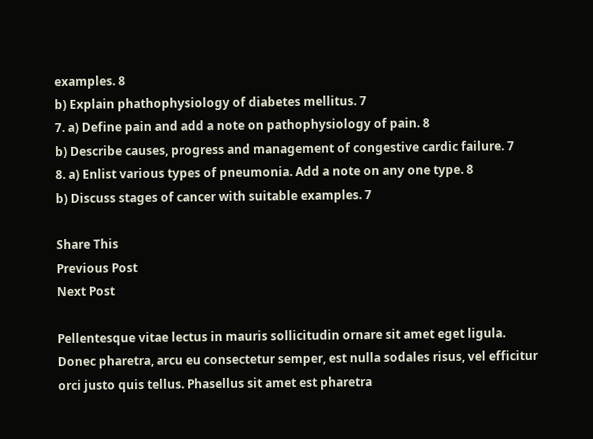examples. 8
b) Explain phathophysiology of diabetes mellitus. 7
7. a) Define pain and add a note on pathophysiology of pain. 8
b) Describe causes, progress and management of congestive cardic failure. 7
8. a) Enlist various types of pneumonia. Add a note on any one type. 8
b) Discuss stages of cancer with suitable examples. 7

Share This
Previous Post
Next Post

Pellentesque vitae lectus in mauris sollicitudin ornare sit amet eget ligula. Donec pharetra, arcu eu consectetur semper, est nulla sodales risus, vel efficitur orci justo quis tellus. Phasellus sit amet est pharetra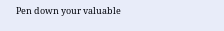Pen down your valuable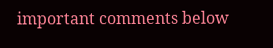important comments below